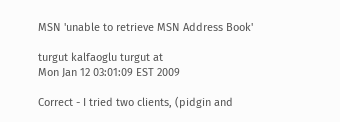MSN 'unable to retrieve MSN Address Book'

turgut kalfaoglu turgut at
Mon Jan 12 03:01:09 EST 2009

Correct - I tried two clients, (pidgin and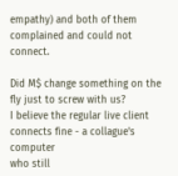empathy) and both of them
complained and could not connect.

Did M$ change something on the fly just to screw with us?
I believe the regular live client connects fine - a collague's computer
who still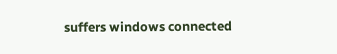suffers windows connected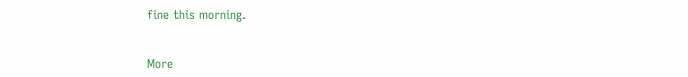fine this morning.


More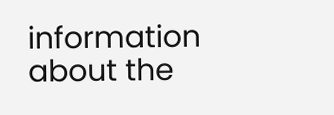information about the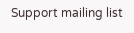Support mailing list